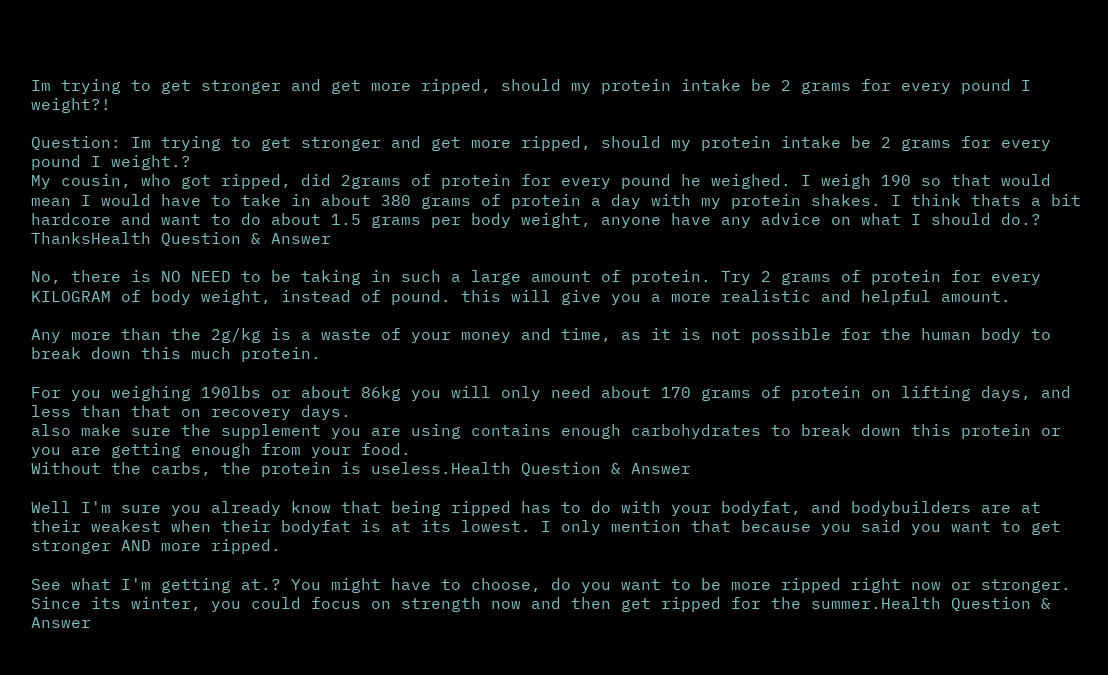Im trying to get stronger and get more ripped, should my protein intake be 2 grams for every pound I weight?!

Question: Im trying to get stronger and get more ripped, should my protein intake be 2 grams for every pound I weight.?
My cousin, who got ripped, did 2grams of protein for every pound he weighed. I weigh 190 so that would mean I would have to take in about 380 grams of protein a day with my protein shakes. I think thats a bit hardcore and want to do about 1.5 grams per body weight, anyone have any advice on what I should do.? ThanksHealth Question & Answer

No, there is NO NEED to be taking in such a large amount of protein. Try 2 grams of protein for every KILOGRAM of body weight, instead of pound. this will give you a more realistic and helpful amount.

Any more than the 2g/kg is a waste of your money and time, as it is not possible for the human body to break down this much protein.

For you weighing 190lbs or about 86kg you will only need about 170 grams of protein on lifting days, and less than that on recovery days.
also make sure the supplement you are using contains enough carbohydrates to break down this protein or you are getting enough from your food.
Without the carbs, the protein is useless.Health Question & Answer

Well I'm sure you already know that being ripped has to do with your bodyfat, and bodybuilders are at their weakest when their bodyfat is at its lowest. I only mention that because you said you want to get stronger AND more ripped.

See what I'm getting at.? You might have to choose, do you want to be more ripped right now or stronger. Since its winter, you could focus on strength now and then get ripped for the summer.Health Question & Answer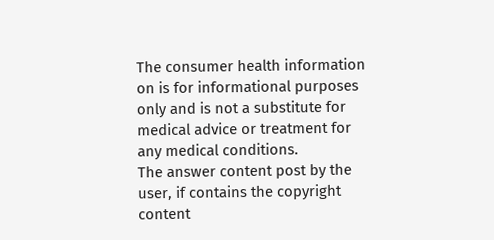The consumer health information on is for informational purposes only and is not a substitute for medical advice or treatment for any medical conditions.
The answer content post by the user, if contains the copyright content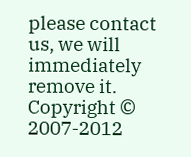please contact us, we will immediately remove it.
Copyright © 2007-2012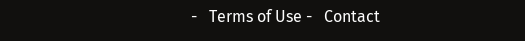-   Terms of Use -   Contact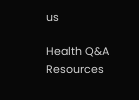us

Health Q&A Resources